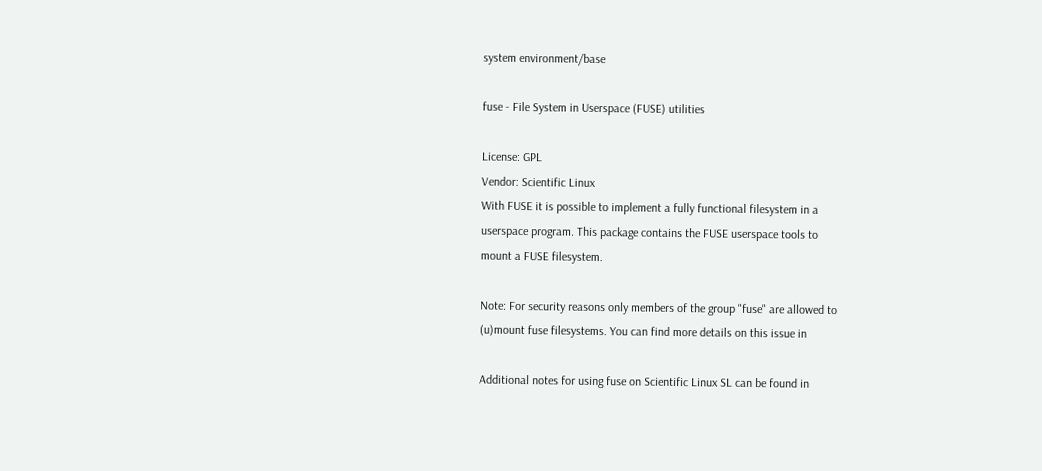system environment/base

fuse - File System in Userspace (FUSE) utilities

License: GPL
Vendor: Scientific Linux
With FUSE it is possible to implement a fully functional filesystem in a
userspace program. This package contains the FUSE userspace tools to
mount a FUSE filesystem.

Note: For security reasons only members of the group "fuse" are allowed to
(u)mount fuse filesystems. You can find more details on this issue in

Additional notes for using fuse on Scientific Linux SL can be found in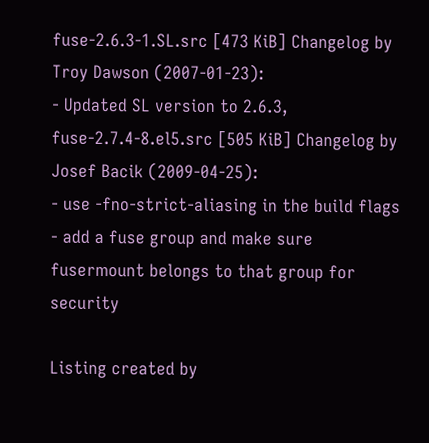fuse-2.6.3-1.SL.src [473 KiB] Changelog by Troy Dawson (2007-01-23):
- Updated SL version to 2.6.3,
fuse-2.7.4-8.el5.src [505 KiB] Changelog by Josef Bacik (2009-04-25):
- use -fno-strict-aliasing in the build flags
- add a fuse group and make sure fusermount belongs to that group for security

Listing created by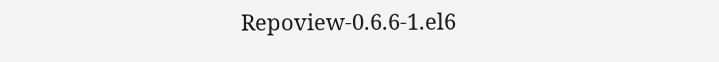Repoview-0.6.6-1.el6